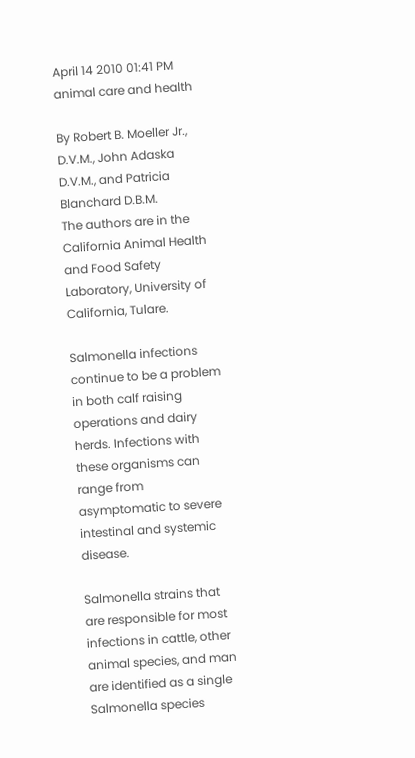April 14 2010 01:41 PM
animal care and health

By Robert B. Moeller Jr., D.V.M., John Adaska D.V.M., and Patricia Blanchard D.B.M.
The authors are in the California Animal Health and Food Safety Laboratory, University of California, Tulare.

Salmonella infections continue to be a problem in both calf raising operations and dairy herds. Infections with these organisms can range from asymptomatic to severe intestinal and systemic disease.

Salmonella strains that are responsible for most infections in cattle, other animal species, and man are identified as a single Salmonella species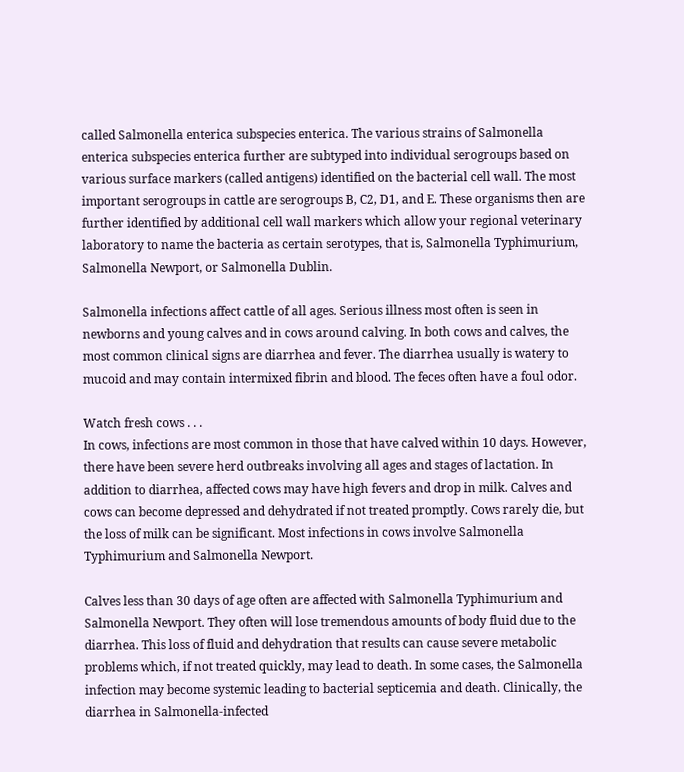called Salmonella enterica subspecies enterica. The various strains of Salmonella enterica subspecies enterica further are subtyped into individual serogroups based on various surface markers (called antigens) identified on the bacterial cell wall. The most important serogroups in cattle are serogroups B, C2, D1, and E. These organisms then are further identified by additional cell wall markers which allow your regional veterinary laboratory to name the bacteria as certain serotypes, that is, Salmonella Typhimurium, Salmonella Newport, or Salmonella Dublin.

Salmonella infections affect cattle of all ages. Serious illness most often is seen in newborns and young calves and in cows around calving. In both cows and calves, the most common clinical signs are diarrhea and fever. The diarrhea usually is watery to mucoid and may contain intermixed fibrin and blood. The feces often have a foul odor.

Watch fresh cows . . .
In cows, infections are most common in those that have calved within 10 days. However, there have been severe herd outbreaks involving all ages and stages of lactation. In addition to diarrhea, affected cows may have high fevers and drop in milk. Calves and cows can become depressed and dehydrated if not treated promptly. Cows rarely die, but the loss of milk can be significant. Most infections in cows involve Salmonella Typhimurium and Salmonella Newport.

Calves less than 30 days of age often are affected with Salmonella Typhimurium and Salmonella Newport. They often will lose tremendous amounts of body fluid due to the diarrhea. This loss of fluid and dehydration that results can cause severe metabolic problems which, if not treated quickly, may lead to death. In some cases, the Salmonella infection may become systemic leading to bacterial septicemia and death. Clinically, the diarrhea in Salmonella-infected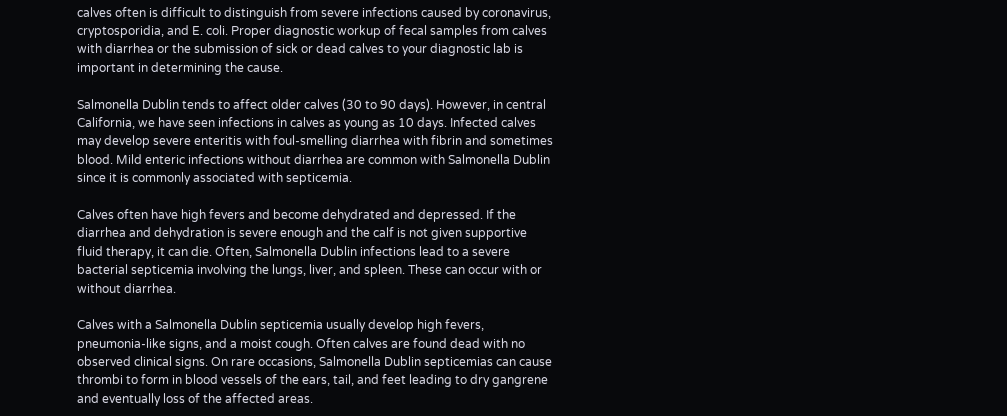calves often is difficult to distinguish from severe infections caused by coronavirus, cryptosporidia, and E. coli. Proper diagnostic workup of fecal samples from calves with diarrhea or the submission of sick or dead calves to your diagnostic lab is important in determining the cause.

Salmonella Dublin tends to affect older calves (30 to 90 days). However, in central California, we have seen infections in calves as young as 10 days. Infected calves may develop severe enteritis with foul-smelling diarrhea with fibrin and sometimes blood. Mild enteric infections without diarrhea are common with Salmonella Dublin since it is commonly associated with septicemia.

Calves often have high fevers and become dehydrated and depressed. If the diarrhea and dehydration is severe enough and the calf is not given supportive fluid therapy, it can die. Often, Salmonella Dublin infections lead to a severe bacterial septicemia involving the lungs, liver, and spleen. These can occur with or without diarrhea.

Calves with a Salmonella Dublin septicemia usually develop high fevers, pneumonia-like signs, and a moist cough. Often calves are found dead with no observed clinical signs. On rare occasions, Salmonella Dublin septicemias can cause thrombi to form in blood vessels of the ears, tail, and feet leading to dry gangrene and eventually loss of the affected areas.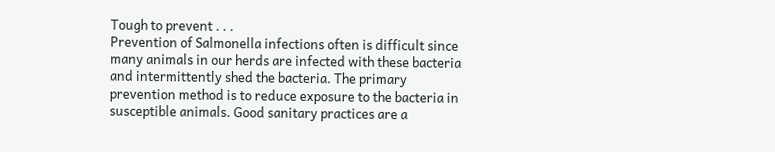Tough to prevent . . .
Prevention of Salmonella infections often is difficult since many animals in our herds are infected with these bacteria and intermittently shed the bacteria. The primary prevention method is to reduce exposure to the bacteria in susceptible animals. Good sanitary practices are a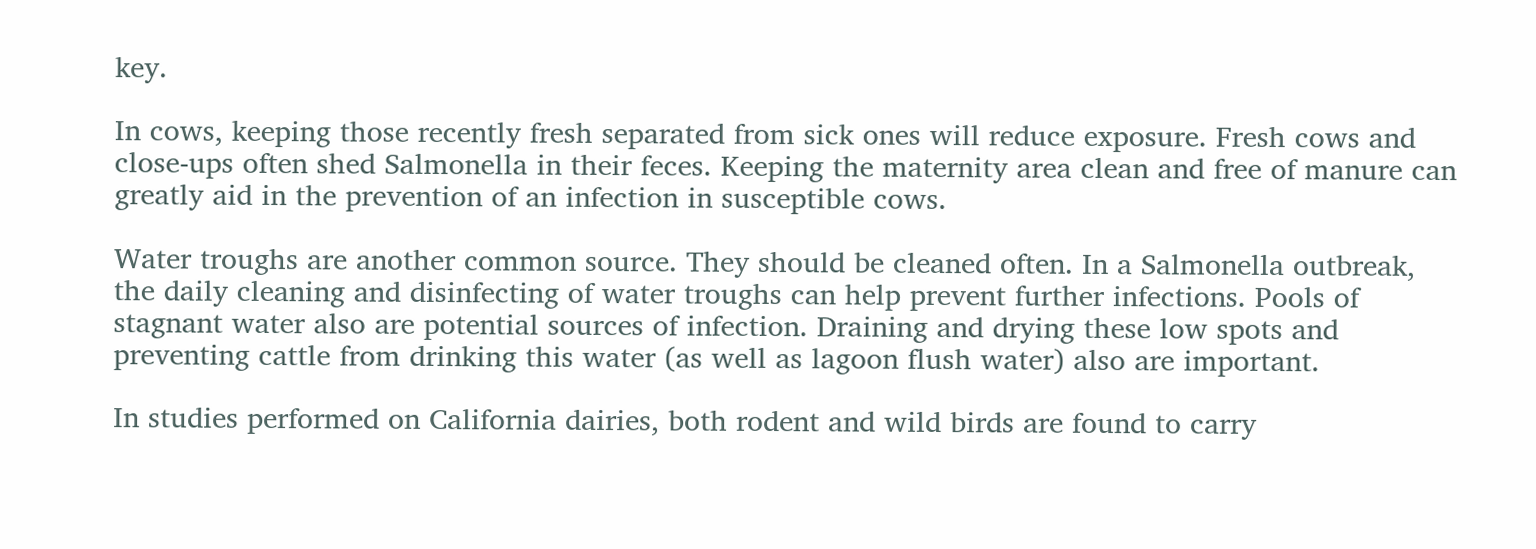key.

In cows, keeping those recently fresh separated from sick ones will reduce exposure. Fresh cows and close-ups often shed Salmonella in their feces. Keeping the maternity area clean and free of manure can greatly aid in the prevention of an infection in susceptible cows.

Water troughs are another common source. They should be cleaned often. In a Salmonella outbreak, the daily cleaning and disinfecting of water troughs can help prevent further infections. Pools of stagnant water also are potential sources of infection. Draining and drying these low spots and preventing cattle from drinking this water (as well as lagoon flush water) also are important.

In studies performed on California dairies, both rodent and wild birds are found to carry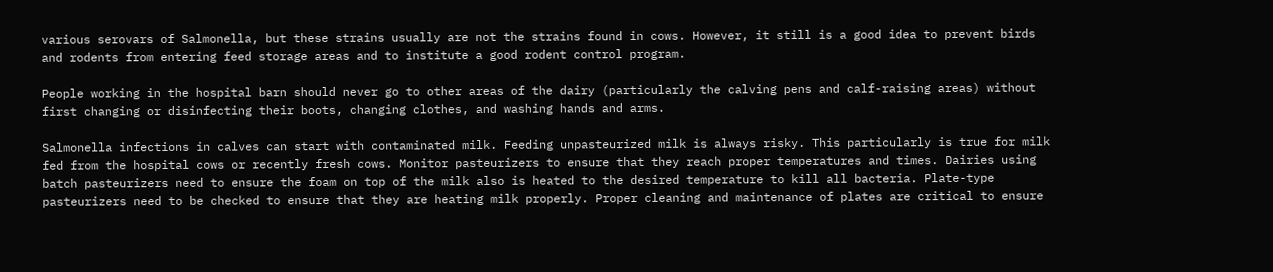various serovars of Salmonella, but these strains usually are not the strains found in cows. However, it still is a good idea to prevent birds and rodents from entering feed storage areas and to institute a good rodent control program.

People working in the hospital barn should never go to other areas of the dairy (particularly the calving pens and calf-raising areas) without first changing or disinfecting their boots, changing clothes, and washing hands and arms.

Salmonella infections in calves can start with contaminated milk. Feeding unpasteurized milk is always risky. This particularly is true for milk fed from the hospital cows or recently fresh cows. Monitor pasteurizers to ensure that they reach proper temperatures and times. Dairies using batch pasteurizers need to ensure the foam on top of the milk also is heated to the desired temperature to kill all bacteria. Plate-type pasteurizers need to be checked to ensure that they are heating milk properly. Proper cleaning and maintenance of plates are critical to ensure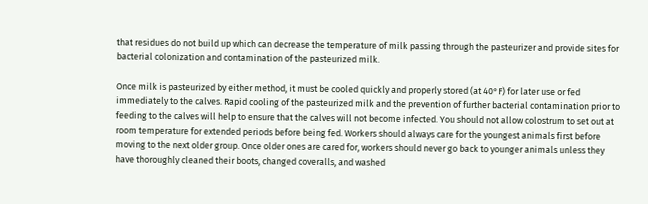that residues do not build up which can decrease the temperature of milk passing through the pasteurizer and provide sites for bacterial colonization and contamination of the pasteurized milk.

Once milk is pasteurized by either method, it must be cooled quickly and properly stored (at 40°F) for later use or fed immediately to the calves. Rapid cooling of the pasteurized milk and the prevention of further bacterial contamination prior to feeding to the calves will help to ensure that the calves will not become infected. You should not allow colostrum to set out at room temperature for extended periods before being fed. Workers should always care for the youngest animals first before moving to the next older group. Once older ones are cared for, workers should never go back to younger animals unless they have thoroughly cleaned their boots, changed coveralls, and washed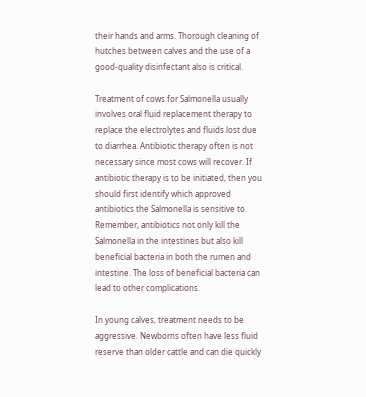their hands and arms. Thorough cleaning of hutches between calves and the use of a good-quality disinfectant also is critical.

Treatment of cows for Salmonella usually involves oral fluid replacement therapy to replace the electrolytes and fluids lost due to diarrhea. Antibiotic therapy often is not necessary since most cows will recover. If antibiotic therapy is to be initiated, then you should first identify which approved antibiotics the Salmonella is sensitive to. Remember, antibiotics not only kill the Salmonella in the intestines but also kill beneficial bacteria in both the rumen and intestine. The loss of beneficial bacteria can lead to other complications.

In young calves, treatment needs to be aggressive. Newborns often have less fluid reserve than older cattle and can die quickly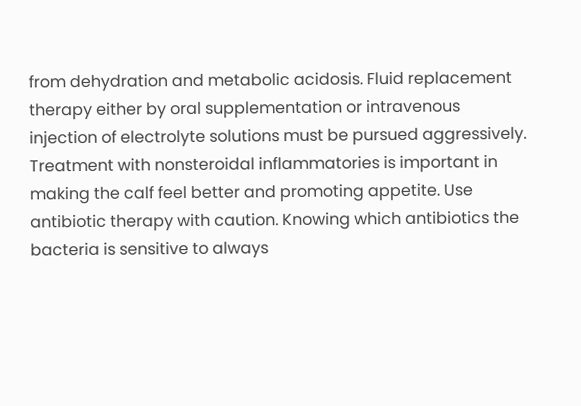from dehydration and metabolic acidosis. Fluid replacement therapy either by oral supplementation or intravenous injection of electrolyte solutions must be pursued aggressively. Treatment with nonsteroidal inflammatories is important in making the calf feel better and promoting appetite. Use antibiotic therapy with caution. Knowing which antibiotics the bacteria is sensitive to always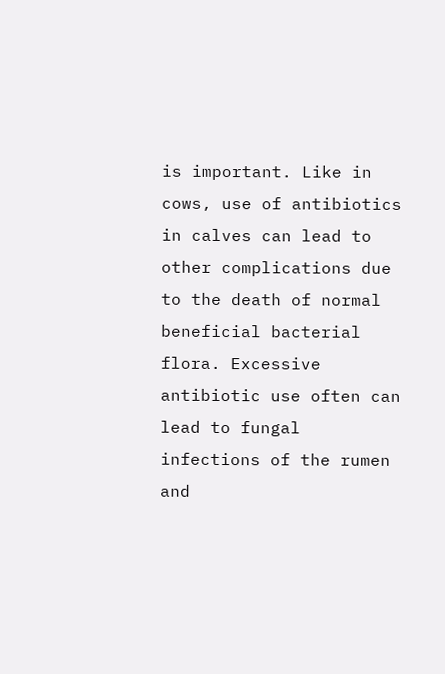is important. Like in cows, use of antibiotics in calves can lead to other complications due to the death of normal beneficial bacterial flora. Excessive antibiotic use often can lead to fungal infections of the rumen and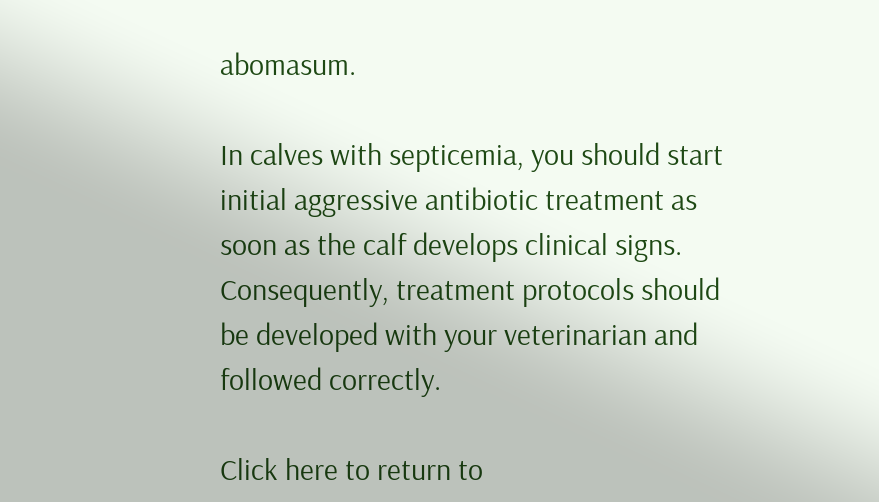abomasum.

In calves with septicemia, you should start initial aggressive antibiotic treatment as soon as the calf develops clinical signs. Consequently, treatment protocols should be developed with your veterinarian and followed correctly.

Click here to return to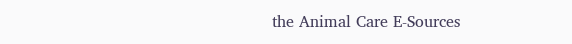the Animal Care E-Sources